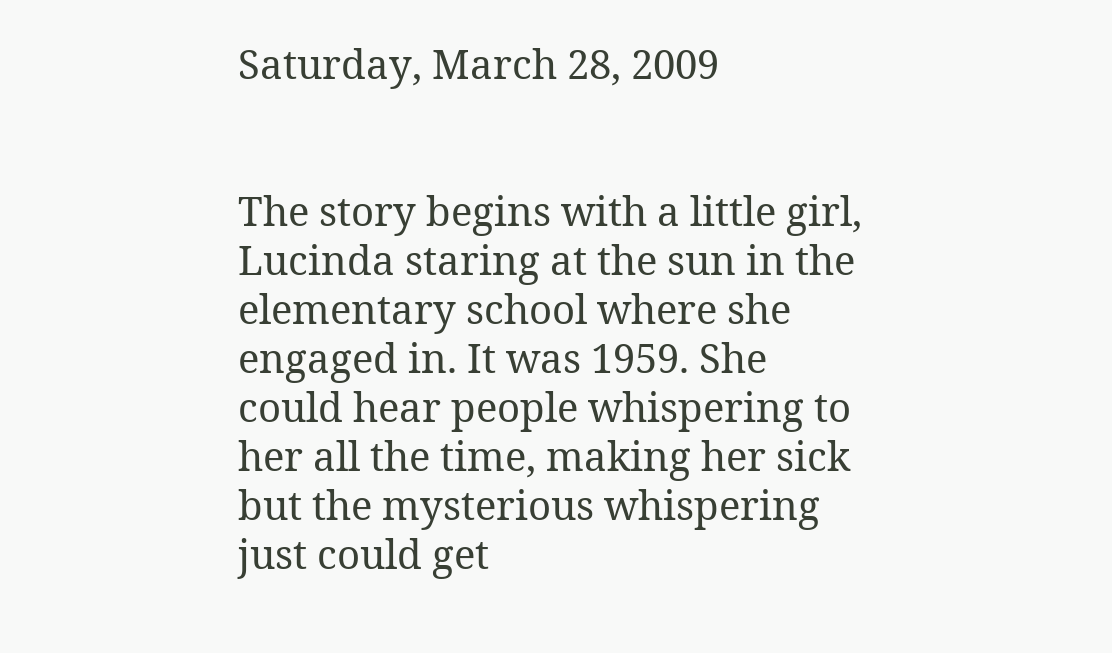Saturday, March 28, 2009


The story begins with a little girl, Lucinda staring at the sun in the elementary school where she engaged in. It was 1959. She could hear people whispering to her all the time, making her sick but the mysterious whispering just could get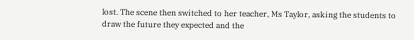lost. The scene then switched to her teacher, Ms Taylor, asking the students to draw the future they expected and the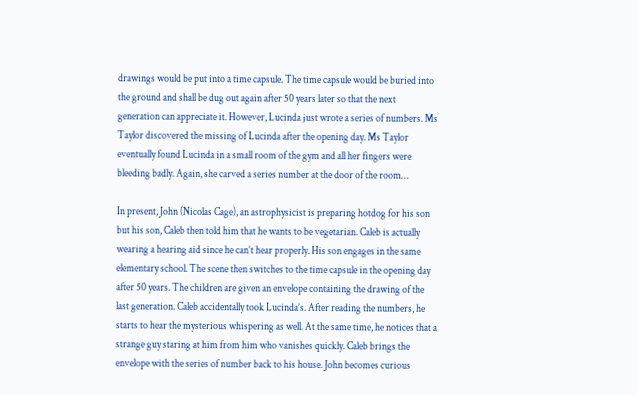drawings would be put into a time capsule. The time capsule would be buried into the ground and shall be dug out again after 50 years later so that the next generation can appreciate it. However, Lucinda just wrote a series of numbers. Ms Taylor discovered the missing of Lucinda after the opening day. Ms Taylor eventually found Lucinda in a small room of the gym and all her fingers were bleeding badly. Again, she carved a series number at the door of the room…

In present, John (Nicolas Cage), an astrophysicist is preparing hotdog for his son but his son, Caleb then told him that he wants to be vegetarian. Caleb is actually wearing a hearing aid since he can’t hear properly. His son engages in the same elementary school. The scene then switches to the time capsule in the opening day after 50 years. The children are given an envelope containing the drawing of the last generation. Caleb accidentally took Lucinda’s. After reading the numbers, he starts to hear the mysterious whispering as well. At the same time, he notices that a strange guy staring at him from him who vanishes quickly. Caleb brings the envelope with the series of number back to his house. John becomes curious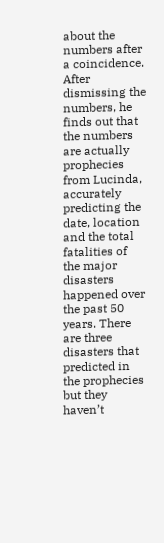about the numbers after a coincidence. After dismissing the numbers, he finds out that the numbers are actually prophecies from Lucinda, accurately predicting the date, location and the total fatalities of the major disasters happened over the past 50 years. There are three disasters that predicted in the prophecies but they haven’t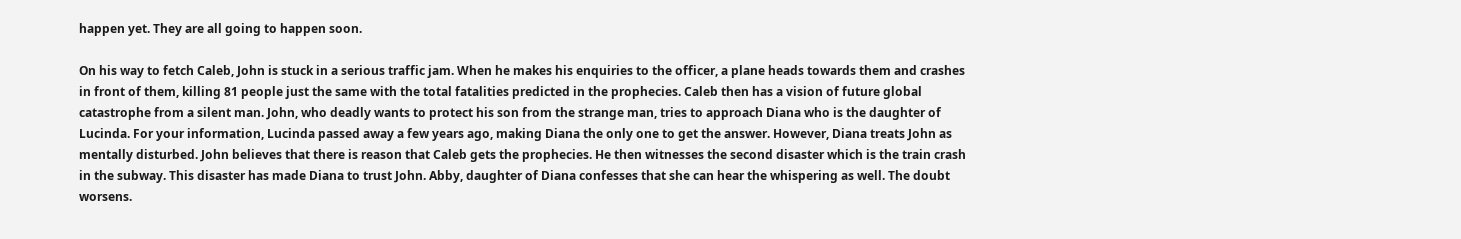happen yet. They are all going to happen soon.

On his way to fetch Caleb, John is stuck in a serious traffic jam. When he makes his enquiries to the officer, a plane heads towards them and crashes in front of them, killing 81 people just the same with the total fatalities predicted in the prophecies. Caleb then has a vision of future global catastrophe from a silent man. John, who deadly wants to protect his son from the strange man, tries to approach Diana who is the daughter of Lucinda. For your information, Lucinda passed away a few years ago, making Diana the only one to get the answer. However, Diana treats John as mentally disturbed. John believes that there is reason that Caleb gets the prophecies. He then witnesses the second disaster which is the train crash in the subway. This disaster has made Diana to trust John. Abby, daughter of Diana confesses that she can hear the whispering as well. The doubt worsens.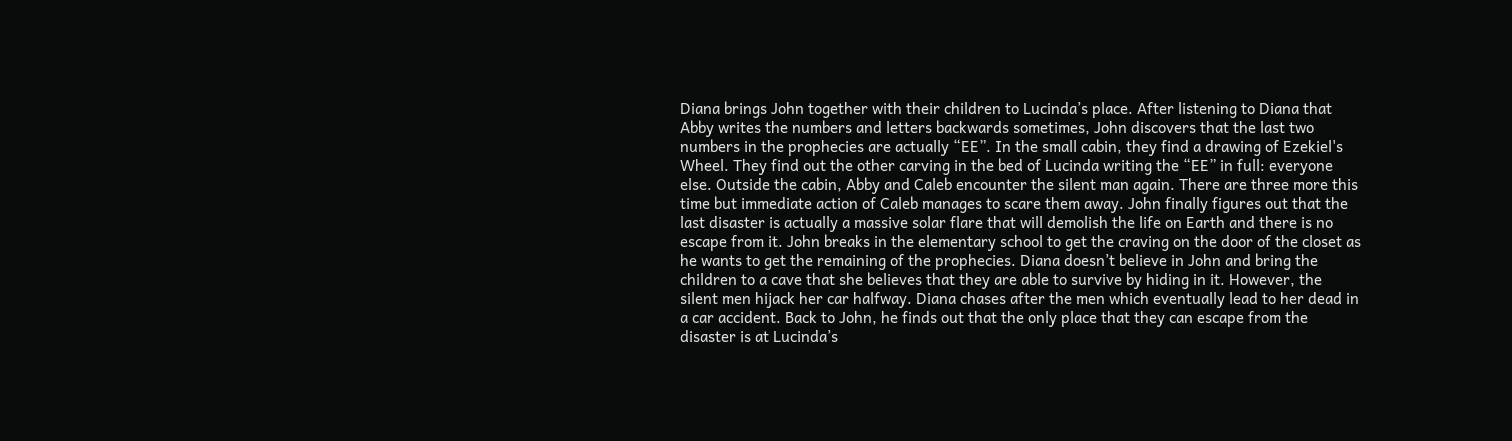Diana brings John together with their children to Lucinda’s place. After listening to Diana that Abby writes the numbers and letters backwards sometimes, John discovers that the last two numbers in the prophecies are actually “EE”. In the small cabin, they find a drawing of Ezekiel's Wheel. They find out the other carving in the bed of Lucinda writing the “EE” in full: everyone else. Outside the cabin, Abby and Caleb encounter the silent man again. There are three more this time but immediate action of Caleb manages to scare them away. John finally figures out that the last disaster is actually a massive solar flare that will demolish the life on Earth and there is no escape from it. John breaks in the elementary school to get the craving on the door of the closet as he wants to get the remaining of the prophecies. Diana doesn’t believe in John and bring the children to a cave that she believes that they are able to survive by hiding in it. However, the silent men hijack her car halfway. Diana chases after the men which eventually lead to her dead in a car accident. Back to John, he finds out that the only place that they can escape from the disaster is at Lucinda’s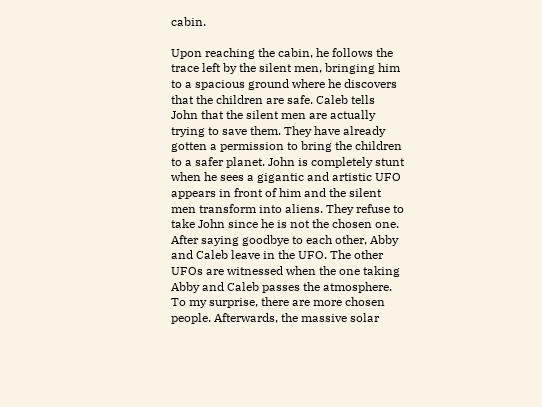cabin.

Upon reaching the cabin, he follows the trace left by the silent men, bringing him to a spacious ground where he discovers that the children are safe. Caleb tells John that the silent men are actually trying to save them. They have already gotten a permission to bring the children to a safer planet. John is completely stunt when he sees a gigantic and artistic UFO appears in front of him and the silent men transform into aliens. They refuse to take John since he is not the chosen one. After saying goodbye to each other, Abby and Caleb leave in the UFO. The other UFOs are witnessed when the one taking Abby and Caleb passes the atmosphere. To my surprise, there are more chosen people. Afterwards, the massive solar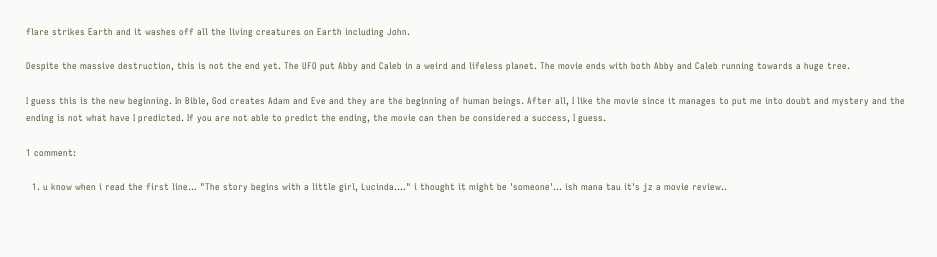flare strikes Earth and it washes off all the living creatures on Earth including John.

Despite the massive destruction, this is not the end yet. The UFO put Abby and Caleb in a weird and lifeless planet. The movie ends with both Abby and Caleb running towards a huge tree.

I guess this is the new beginning. In Bible, God creates Adam and Eve and they are the beginning of human beings. After all, I like the movie since it manages to put me into doubt and mystery and the ending is not what have I predicted. If you are not able to predict the ending, the movie can then be considered a success, I guess.

1 comment:

  1. u know when i read the first line... "The story begins with a little girl, Lucinda...." i thought it might be 'someone'... ish mana tau it's jz a movie review..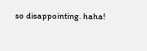so disappointing. haha!